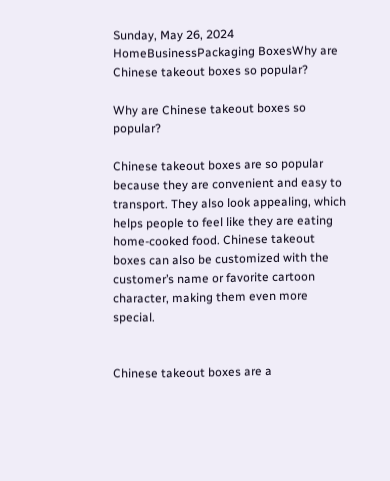Sunday, May 26, 2024
HomeBusinessPackaging BoxesWhy are Chinese takeout boxes so popular?

Why are Chinese takeout boxes so popular?

Chinese takeout boxes are so popular because they are convenient and easy to transport. They also look appealing, which helps people to feel like they are eating home-cooked food. Chinese takeout boxes can also be customized with the customer’s name or favorite cartoon character, making them even more special.


Chinese takeout boxes are a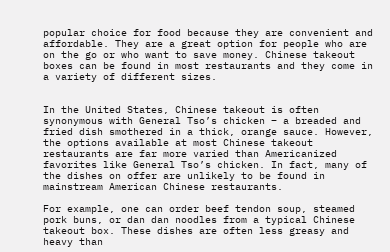popular choice for food because they are convenient and affordable. They are a great option for people who are on the go or who want to save money. Chinese takeout boxes can be found in most restaurants and they come in a variety of different sizes.


In the United States, Chinese takeout is often synonymous with General Tso’s chicken – a breaded and fried dish smothered in a thick, orange sauce. However, the options available at most Chinese takeout restaurants are far more varied than Americanized favorites like General Tso’s chicken. In fact, many of the dishes on offer are unlikely to be found in mainstream American Chinese restaurants.

For example, one can order beef tendon soup, steamed pork buns, or dan dan noodles from a typical Chinese takeout box. These dishes are often less greasy and heavy than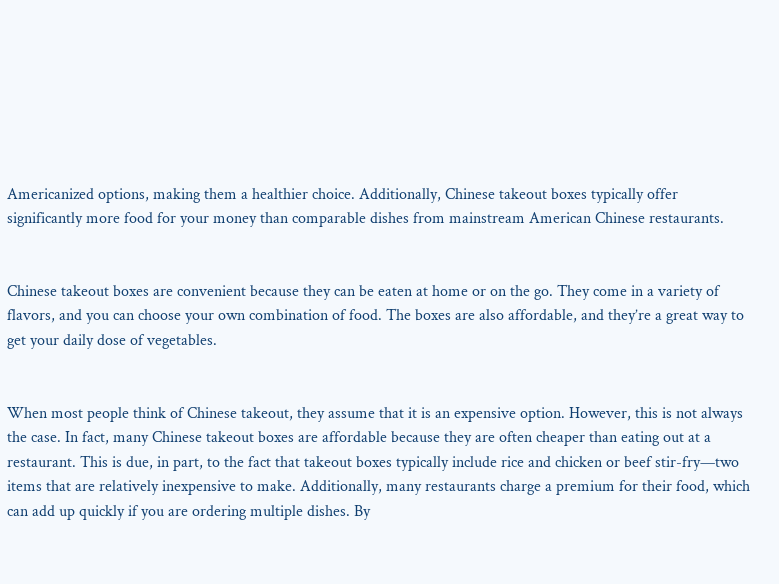Americanized options, making them a healthier choice. Additionally, Chinese takeout boxes typically offer significantly more food for your money than comparable dishes from mainstream American Chinese restaurants.


Chinese takeout boxes are convenient because they can be eaten at home or on the go. They come in a variety of flavors, and you can choose your own combination of food. The boxes are also affordable, and they’re a great way to get your daily dose of vegetables.


When most people think of Chinese takeout, they assume that it is an expensive option. However, this is not always the case. In fact, many Chinese takeout boxes are affordable because they are often cheaper than eating out at a restaurant. This is due, in part, to the fact that takeout boxes typically include rice and chicken or beef stir-fry—two items that are relatively inexpensive to make. Additionally, many restaurants charge a premium for their food, which can add up quickly if you are ordering multiple dishes. By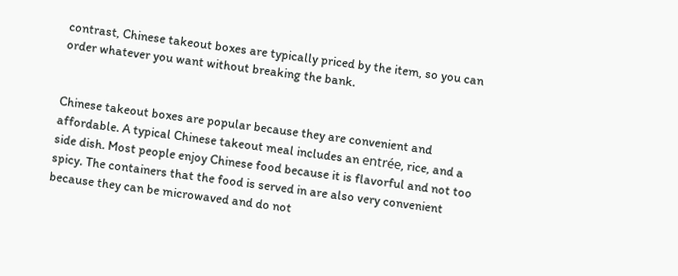contrast, Chinese takeout boxes are typically priced by the item, so you can order whatever you want without breaking the bank.


Chinese takeout boxes are popular because they are convenient and affordable. A typical Chinese takeout meal includes an entrée, rice, and a side dish. Most people enjoy Chinese food because it is flavorful and not too spicy. The containers that the food is served in are also very convenient because they can be microwaved and do not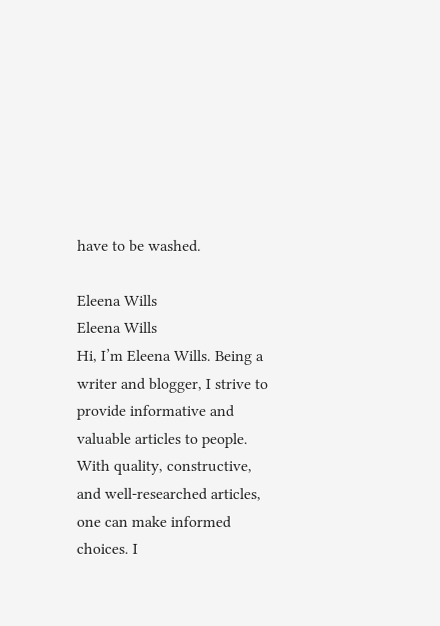have to be washed.

Eleena Wills
Eleena Wills
Hi, I’m Eleena Wills. Being a writer and blogger, I strive to provide informative and valuable articles to people. With quality, constructive, and well-researched articles, one can make informed choices. I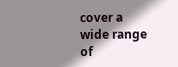cover a wide range of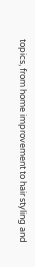topics, from home improvement to hair styling and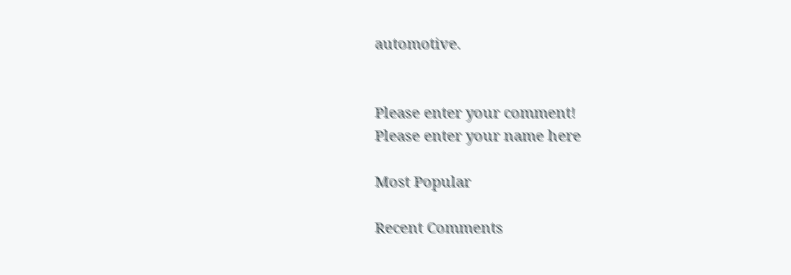automotive.


Please enter your comment!
Please enter your name here

Most Popular

Recent Comments